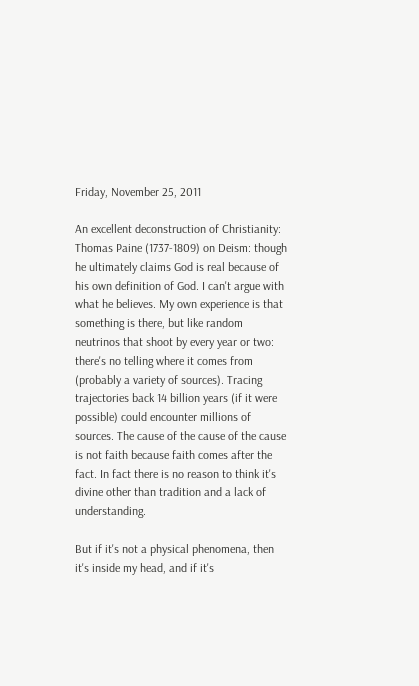Friday, November 25, 2011

An excellent deconstruction of Christianity:
Thomas Paine (1737-1809) on Deism: though he ultimately claims God is real because of his own definition of God. I can't argue with what he believes. My own experience is that something is there, but like random neutrinos that shoot by every year or two: there's no telling where it comes from (probably a variety of sources). Tracing trajectories back 14 billion years (if it were possible) could encounter millions of sources. The cause of the cause of the cause is not faith because faith comes after the fact. In fact there is no reason to think it's divine other than tradition and a lack of understanding.

But if it's not a physical phenomena, then it's inside my head, and if it's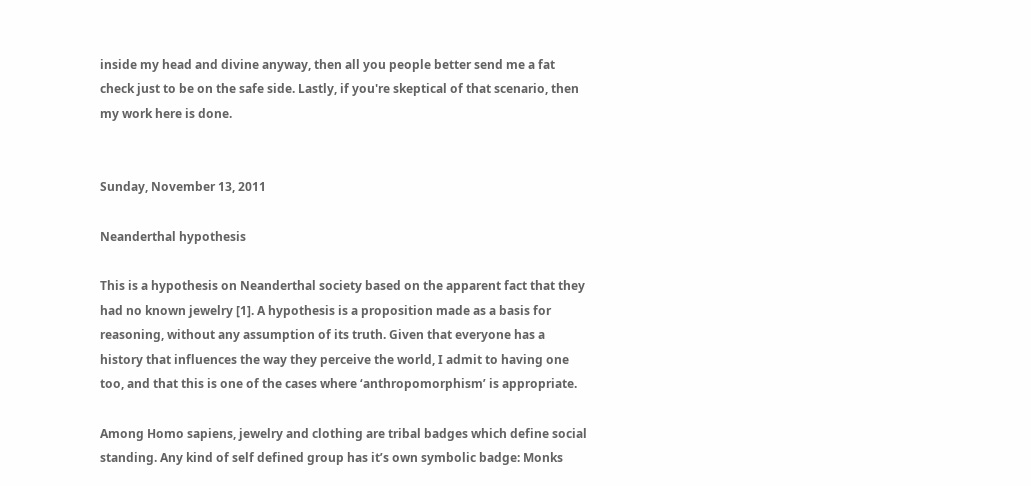inside my head and divine anyway, then all you people better send me a fat check just to be on the safe side. Lastly, if you're skeptical of that scenario, then my work here is done.


Sunday, November 13, 2011

Neanderthal hypothesis

This is a hypothesis on Neanderthal society based on the apparent fact that they had no known jewelry [1]. A hypothesis is a proposition made as a basis for reasoning, without any assumption of its truth. Given that everyone has a history that influences the way they perceive the world, I admit to having one too, and that this is one of the cases where ‘anthropomorphism’ is appropriate.

Among Homo sapiens, jewelry and clothing are tribal badges which define social standing. Any kind of self defined group has it’s own symbolic badge: Monks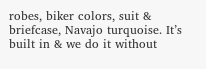robes, biker colors, suit & briefcase, Navajo turquoise. It’s built in & we do it without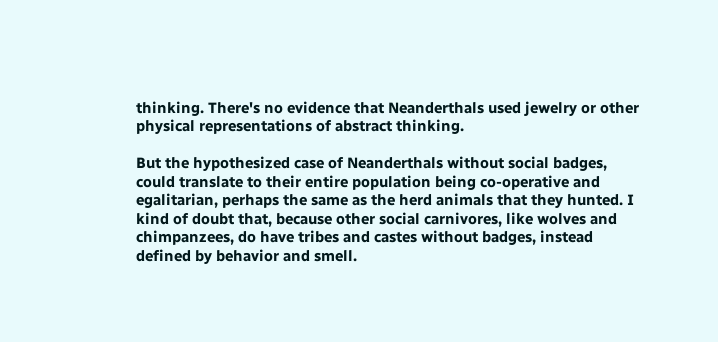thinking. There's no evidence that Neanderthals used jewelry or other physical representations of abstract thinking.

But the hypothesized case of Neanderthals without social badges, could translate to their entire population being co-operative and egalitarian, perhaps the same as the herd animals that they hunted. I kind of doubt that, because other social carnivores, like wolves and chimpanzees, do have tribes and castes without badges, instead defined by behavior and smell.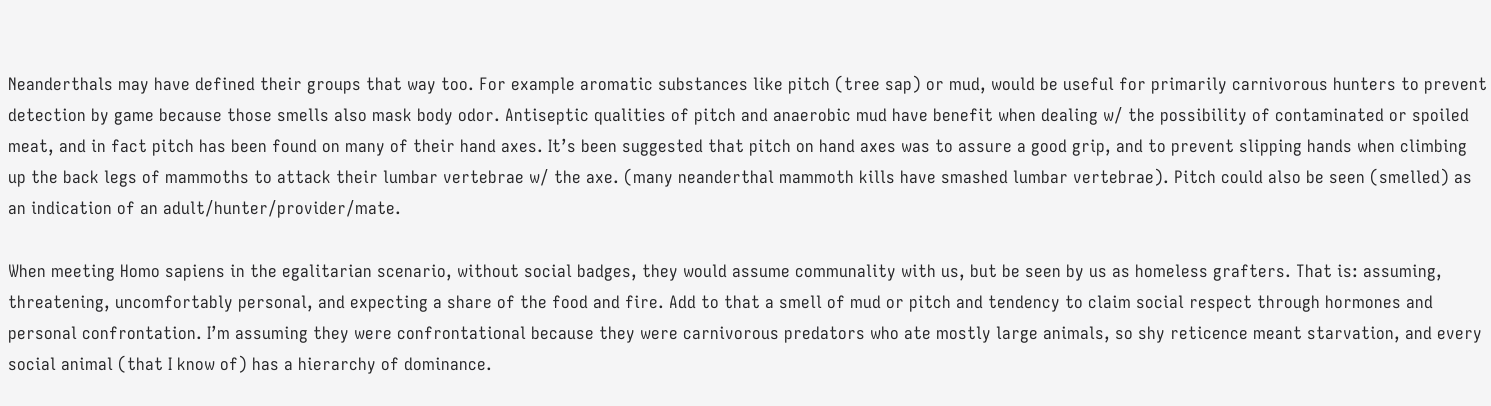Neanderthals may have defined their groups that way too. For example aromatic substances like pitch (tree sap) or mud, would be useful for primarily carnivorous hunters to prevent detection by game because those smells also mask body odor. Antiseptic qualities of pitch and anaerobic mud have benefit when dealing w/ the possibility of contaminated or spoiled meat, and in fact pitch has been found on many of their hand axes. It’s been suggested that pitch on hand axes was to assure a good grip, and to prevent slipping hands when climbing up the back legs of mammoths to attack their lumbar vertebrae w/ the axe. (many neanderthal mammoth kills have smashed lumbar vertebrae). Pitch could also be seen (smelled) as an indication of an adult/hunter/provider/mate.

When meeting Homo sapiens in the egalitarian scenario, without social badges, they would assume communality with us, but be seen by us as homeless grafters. That is: assuming, threatening, uncomfortably personal, and expecting a share of the food and fire. Add to that a smell of mud or pitch and tendency to claim social respect through hormones and personal confrontation. I’m assuming they were confrontational because they were carnivorous predators who ate mostly large animals, so shy reticence meant starvation, and every social animal (that I know of) has a hierarchy of dominance.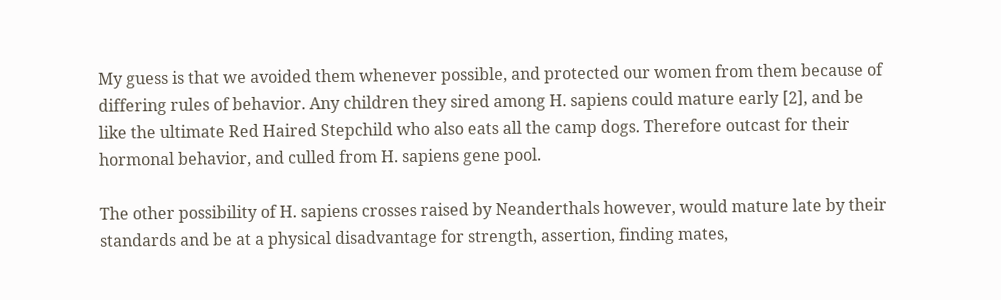My guess is that we avoided them whenever possible, and protected our women from them because of differing rules of behavior. Any children they sired among H. sapiens could mature early [2], and be like the ultimate Red Haired Stepchild who also eats all the camp dogs. Therefore outcast for their hormonal behavior, and culled from H. sapiens gene pool.

The other possibility of H. sapiens crosses raised by Neanderthals however, would mature late by their standards and be at a physical disadvantage for strength, assertion, finding mates,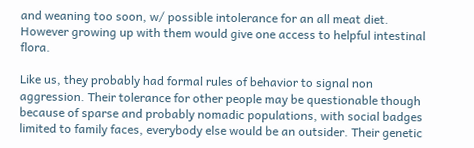and weaning too soon, w/ possible intolerance for an all meat diet. However growing up with them would give one access to helpful intestinal flora.

Like us, they probably had formal rules of behavior to signal non aggression. Their tolerance for other people may be questionable though because of sparse and probably nomadic populations, with social badges limited to family faces, everybody else would be an outsider. Their genetic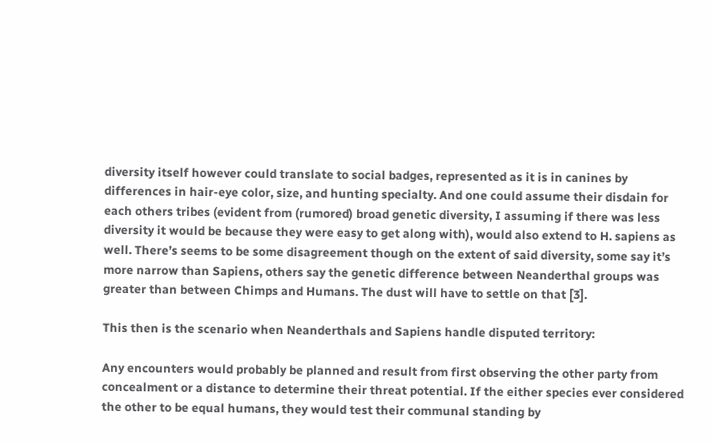diversity itself however could translate to social badges, represented as it is in canines by differences in hair-eye color, size, and hunting specialty. And one could assume their disdain for each others tribes (evident from (rumored) broad genetic diversity, I assuming if there was less diversity it would be because they were easy to get along with), would also extend to H. sapiens as well. There’s seems to be some disagreement though on the extent of said diversity, some say it’s more narrow than Sapiens, others say the genetic difference between Neanderthal groups was greater than between Chimps and Humans. The dust will have to settle on that [3].

This then is the scenario when Neanderthals and Sapiens handle disputed territory:

Any encounters would probably be planned and result from first observing the other party from concealment or a distance to determine their threat potential. If the either species ever considered the other to be equal humans, they would test their communal standing by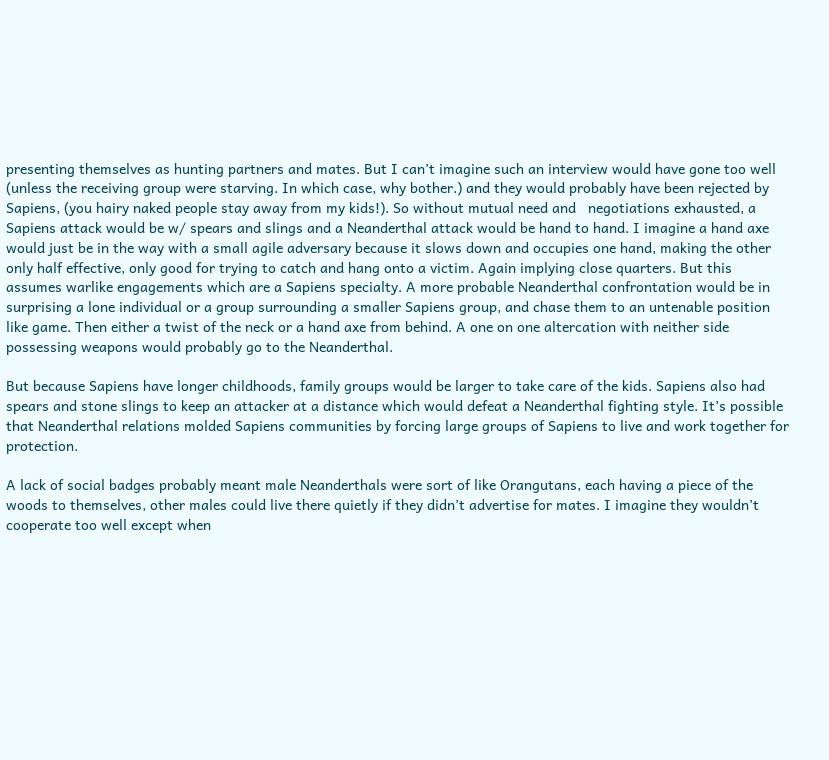presenting themselves as hunting partners and mates. But I can’t imagine such an interview would have gone too well (unless the receiving group were starving. In which case, why bother.) and they would probably have been rejected by Sapiens, (you hairy naked people stay away from my kids!). So without mutual need and   negotiations exhausted, a Sapiens attack would be w/ spears and slings and a Neanderthal attack would be hand to hand. I imagine a hand axe would just be in the way with a small agile adversary because it slows down and occupies one hand, making the other only half effective, only good for trying to catch and hang onto a victim. Again implying close quarters. But this assumes warlike engagements which are a Sapiens specialty. A more probable Neanderthal confrontation would be in surprising a lone individual or a group surrounding a smaller Sapiens group, and chase them to an untenable position like game. Then either a twist of the neck or a hand axe from behind. A one on one altercation with neither side possessing weapons would probably go to the Neanderthal.

But because Sapiens have longer childhoods, family groups would be larger to take care of the kids. Sapiens also had spears and stone slings to keep an attacker at a distance which would defeat a Neanderthal fighting style. It’s possible that Neanderthal relations molded Sapiens communities by forcing large groups of Sapiens to live and work together for protection.

A lack of social badges probably meant male Neanderthals were sort of like Orangutans, each having a piece of the woods to themselves, other males could live there quietly if they didn’t advertise for mates. I imagine they wouldn’t cooperate too well except when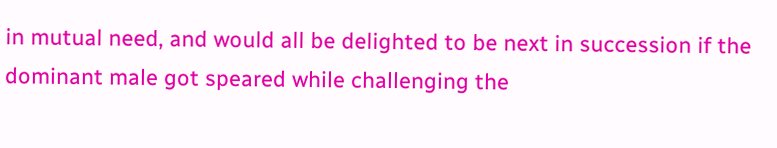in mutual need, and would all be delighted to be next in succession if the dominant male got speared while challenging the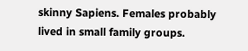skinny Sapiens. Females probably lived in small family groups.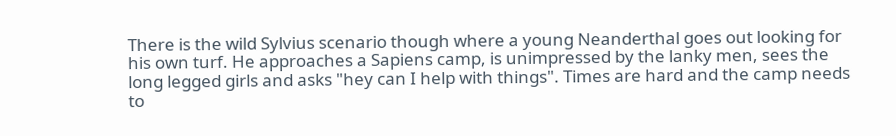There is the wild Sylvius scenario though where a young Neanderthal goes out looking for his own turf. He approaches a Sapiens camp, is unimpressed by the lanky men, sees the long legged girls and asks "hey can I help with things". Times are hard and the camp needs to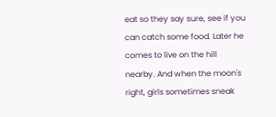eat so they say sure, see if you can catch some food. Later he comes to live on the hill nearby. And when the moon's right, girls sometimes sneak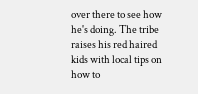over there to see how he's doing. The tribe raises his red haired kids with local tips on how to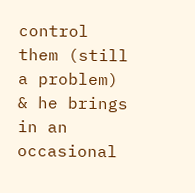control them (still a problem) & he brings in an occasional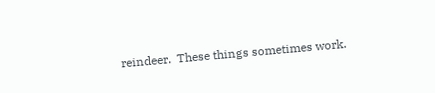reindeer.  These things sometimes work.